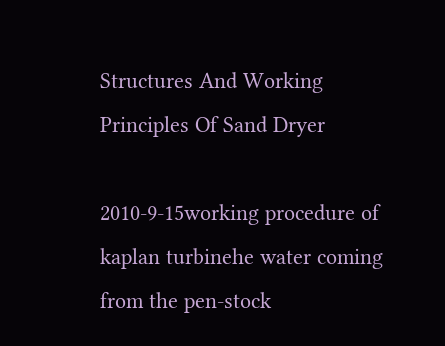Structures And Working Principles Of Sand Dryer

2010-9-15working procedure of kaplan turbinehe water coming from the pen-stock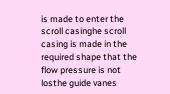is made to enter the scroll casinghe scroll casing is made in the required shape that the flow pressure is not losthe guide vanes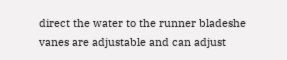direct the water to the runner bladeshe vanes are adjustable and can adjust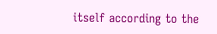itself according to the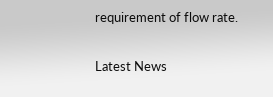requirement of flow rate.

Latest News